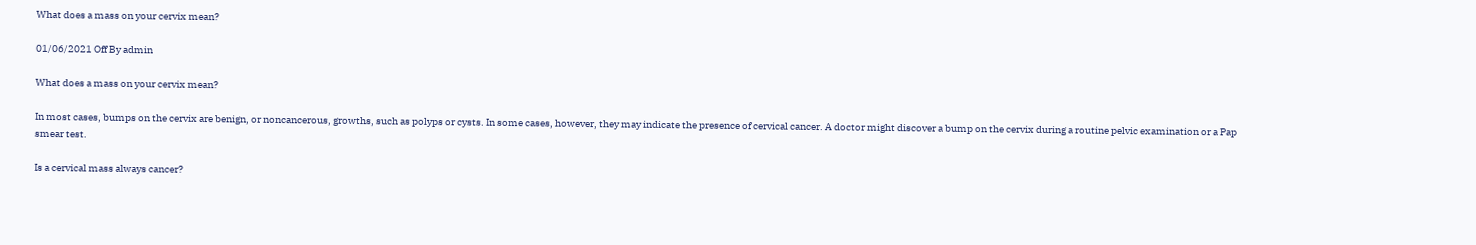What does a mass on your cervix mean?

01/06/2021 Off By admin

What does a mass on your cervix mean?

In most cases, bumps on the cervix are benign, or noncancerous, growths, such as polyps or cysts. In some cases, however, they may indicate the presence of cervical cancer. A doctor might discover a bump on the cervix during a routine pelvic examination or a Pap smear test.

Is a cervical mass always cancer?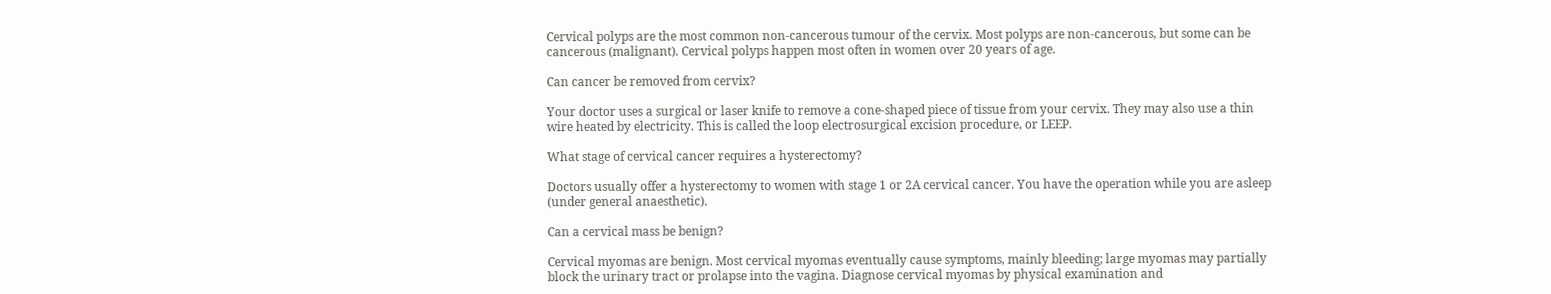Cervical polyps are the most common non-cancerous tumour of the cervix. Most polyps are non-cancerous, but some can be cancerous (malignant). Cervical polyps happen most often in women over 20 years of age.

Can cancer be removed from cervix?

Your doctor uses a surgical or laser knife to remove a cone-shaped piece of tissue from your cervix. They may also use a thin wire heated by electricity. This is called the loop electrosurgical excision procedure, or LEEP.

What stage of cervical cancer requires a hysterectomy?

Doctors usually offer a hysterectomy to women with stage 1 or 2A cervical cancer. You have the operation while you are asleep (under general anaesthetic).

Can a cervical mass be benign?

Cervical myomas are benign. Most cervical myomas eventually cause symptoms, mainly bleeding; large myomas may partially block the urinary tract or prolapse into the vagina. Diagnose cervical myomas by physical examination and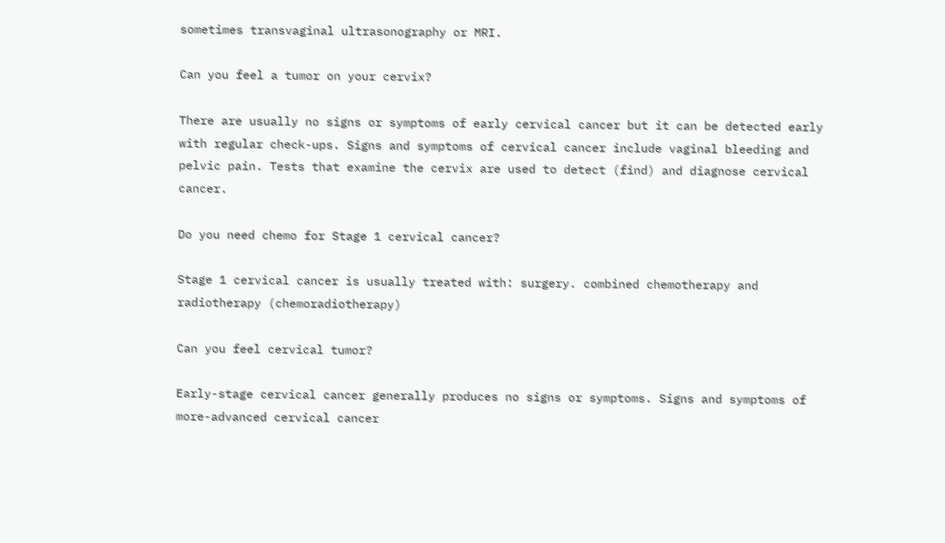sometimes transvaginal ultrasonography or MRI.

Can you feel a tumor on your cervix?

There are usually no signs or symptoms of early cervical cancer but it can be detected early with regular check-ups. Signs and symptoms of cervical cancer include vaginal bleeding and pelvic pain. Tests that examine the cervix are used to detect (find) and diagnose cervical cancer.

Do you need chemo for Stage 1 cervical cancer?

Stage 1 cervical cancer is usually treated with: surgery. combined chemotherapy and radiotherapy (chemoradiotherapy)

Can you feel cervical tumor?

Early-stage cervical cancer generally produces no signs or symptoms. Signs and symptoms of more-advanced cervical cancer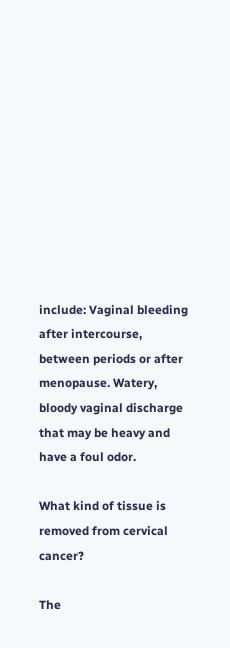include: Vaginal bleeding after intercourse, between periods or after menopause. Watery, bloody vaginal discharge that may be heavy and have a foul odor.

What kind of tissue is removed from cervical cancer?

The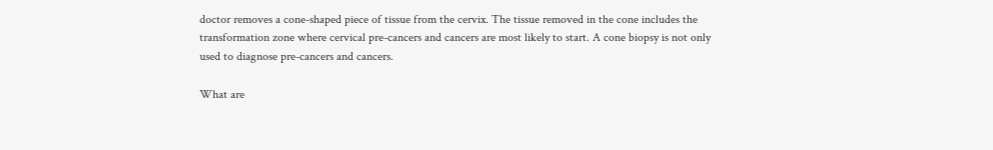doctor removes a cone-shaped piece of tissue from the cervix. The tissue removed in the cone includes the transformation zone where cervical pre-cancers and cancers are most likely to start. A cone biopsy is not only used to diagnose pre-cancers and cancers.

What are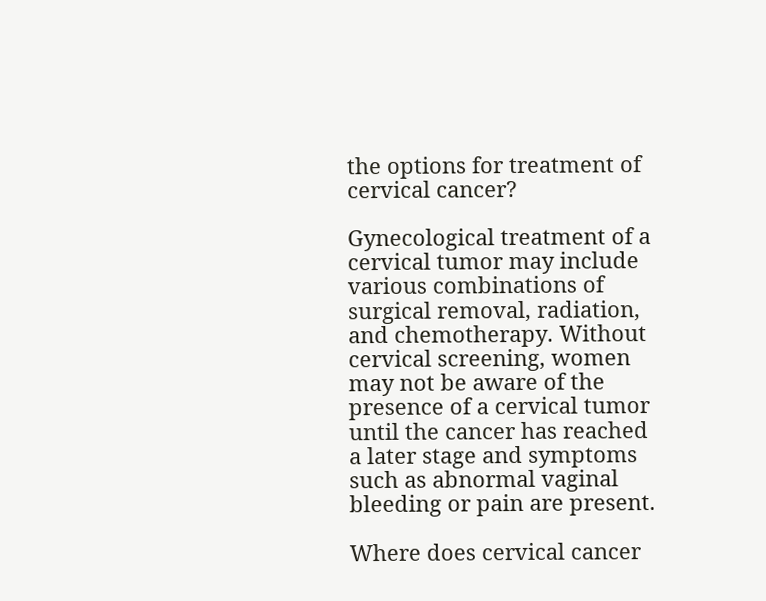the options for treatment of cervical cancer?

Gynecological treatment of a cervical tumor may include various combinations of surgical removal, radiation, and chemotherapy. Without cervical screening, women may not be aware of the presence of a cervical tumor until the cancer has reached a later stage and symptoms such as abnormal vaginal bleeding or pain are present.

Where does cervical cancer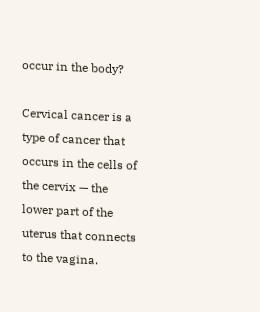occur in the body?

Cervical cancer is a type of cancer that occurs in the cells of the cervix — the lower part of the uterus that connects to the vagina.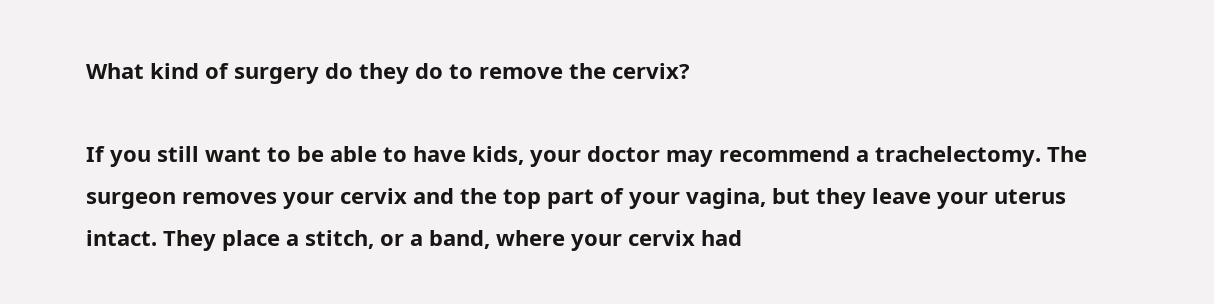What kind of surgery do they do to remove the cervix?

If you still want to be able to have kids, your doctor may recommend a trachelectomy. The surgeon removes your cervix and the top part of your vagina, but they leave your uterus intact. They place a stitch, or a band, where your cervix had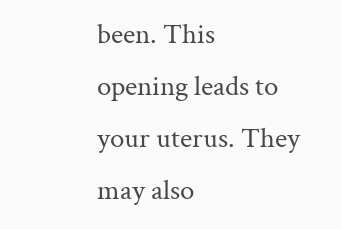been. This opening leads to your uterus. They may also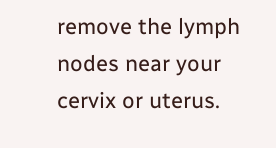remove the lymph nodes near your cervix or uterus.